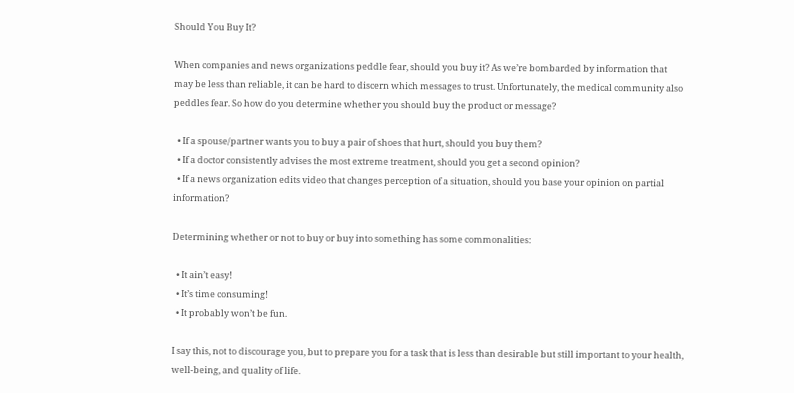Should You Buy It?

When companies and news organizations peddle fear, should you buy it? As we’re bombarded by information that may be less than reliable, it can be hard to discern which messages to trust. Unfortunately, the medical community also peddles fear. So how do you determine whether you should buy the product or message?

  • If a spouse/partner wants you to buy a pair of shoes that hurt, should you buy them?
  • If a doctor consistently advises the most extreme treatment, should you get a second opinion?
  • If a news organization edits video that changes perception of a situation, should you base your opinion on partial information?

Determining whether or not to buy or buy into something has some commonalities:

  • It ain’t easy!
  • It’s time consuming!
  • It probably won’t be fun.

I say this, not to discourage you, but to prepare you for a task that is less than desirable but still important to your health, well-being, and quality of life.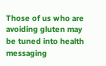Those of us who are avoiding gluten may be tuned into health messaging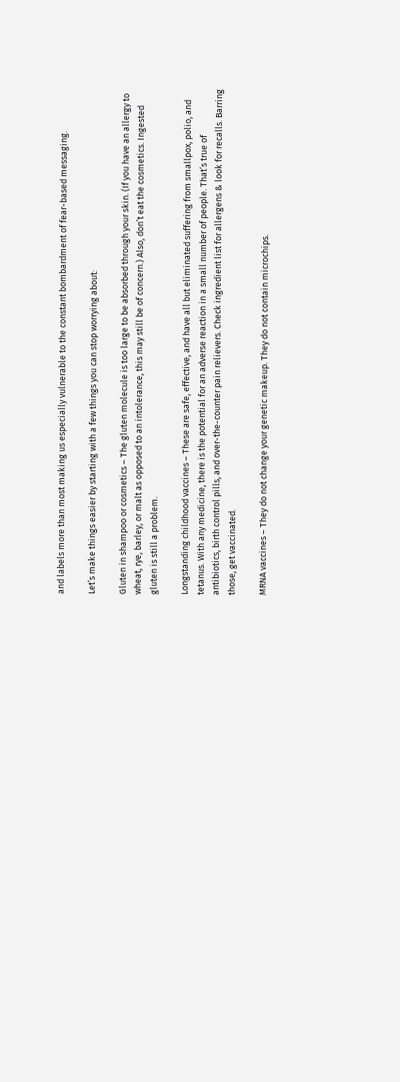and labels more than most making us especially vulnerable to the constant bombardment of fear-based messaging.

Let’s make things easier by starting with a few things you can stop worrying about:

Gluten in shampoo or cosmetics – The gluten molecule is too large to be absorbed through your skin. (If you have an allergy to wheat, rye, barley, or malt as opposed to an intolerance, this may still be of concern.) Also, don’t eat the cosmetics. Ingested gluten is still a problem.

Longstanding childhood vaccines – These are safe, effective, and have all but eliminated suffering from smallpox, polio, and tetanus. With any medicine, there is the potential for an adverse reaction in a small number of people. That’s true of antibiotics, birth control pills, and over-the-counter pain relievers. Check ingredient list for allergens & look for recalls. Barring those, get vaccinated.

MRNA vaccines – They do not change your genetic makeup. They do not contain microchips.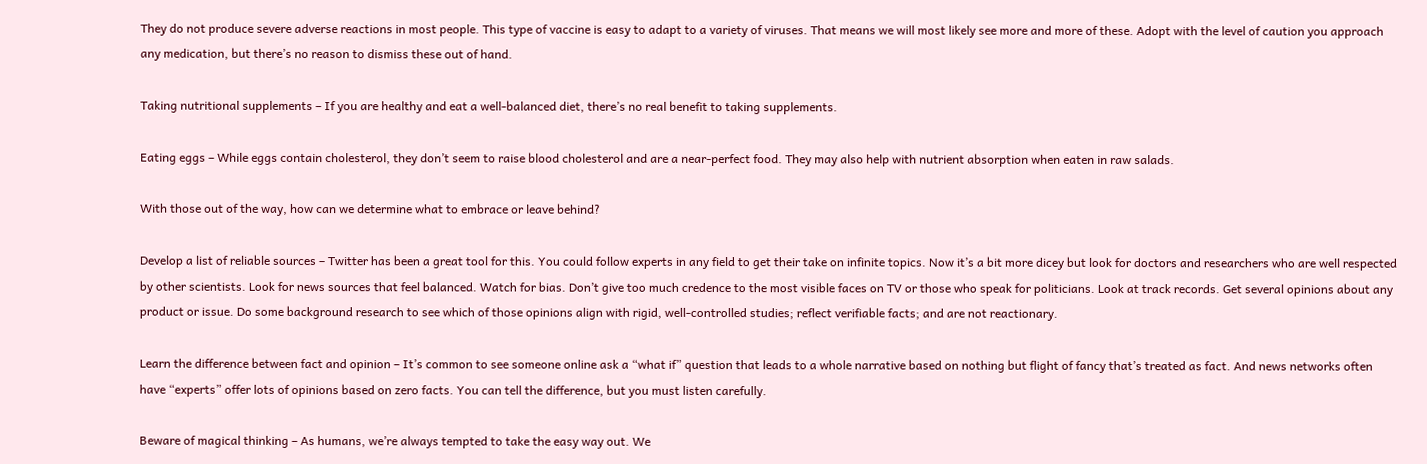They do not produce severe adverse reactions in most people. This type of vaccine is easy to adapt to a variety of viruses. That means we will most likely see more and more of these. Adopt with the level of caution you approach any medication, but there’s no reason to dismiss these out of hand.

Taking nutritional supplements – If you are healthy and eat a well-balanced diet, there’s no real benefit to taking supplements.

Eating eggs – While eggs contain cholesterol, they don’t seem to raise blood cholesterol and are a near-perfect food. They may also help with nutrient absorption when eaten in raw salads.

With those out of the way, how can we determine what to embrace or leave behind?

Develop a list of reliable sources – Twitter has been a great tool for this. You could follow experts in any field to get their take on infinite topics. Now it’s a bit more dicey but look for doctors and researchers who are well respected by other scientists. Look for news sources that feel balanced. Watch for bias. Don’t give too much credence to the most visible faces on TV or those who speak for politicians. Look at track records. Get several opinions about any product or issue. Do some background research to see which of those opinions align with rigid, well-controlled studies; reflect verifiable facts; and are not reactionary.

Learn the difference between fact and opinion – It’s common to see someone online ask a “what if” question that leads to a whole narrative based on nothing but flight of fancy that’s treated as fact. And news networks often have “experts” offer lots of opinions based on zero facts. You can tell the difference, but you must listen carefully.

Beware of magical thinking – As humans, we’re always tempted to take the easy way out. We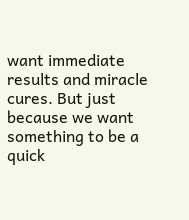want immediate results and miracle cures. But just because we want something to be a quick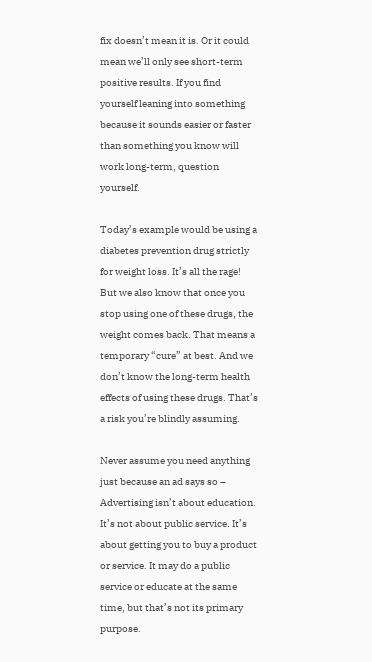fix doesn’t mean it is. Or it could mean we’ll only see short-term positive results. If you find yourself leaning into something because it sounds easier or faster than something you know will work long-term, question yourself.

Today’s example would be using a diabetes prevention drug strictly for weight loss. It’s all the rage! But we also know that once you stop using one of these drugs, the weight comes back. That means a temporary “cure” at best. And we don’t know the long-term health effects of using these drugs. That’s a risk you’re blindly assuming.

Never assume you need anything just because an ad says so – Advertising isn’t about education. It’s not about public service. It’s about getting you to buy a product or service. It may do a public service or educate at the same time, but that’s not its primary purpose.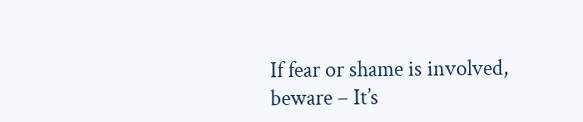If fear or shame is involved, beware – It’s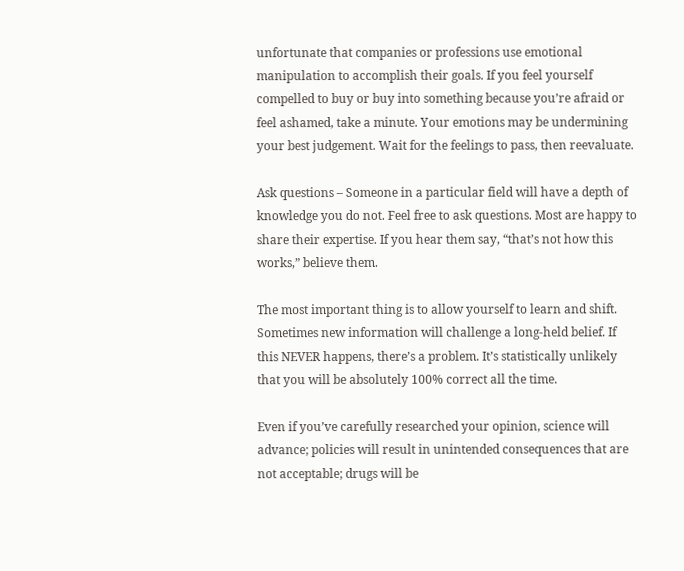unfortunate that companies or professions use emotional manipulation to accomplish their goals. If you feel yourself compelled to buy or buy into something because you’re afraid or feel ashamed, take a minute. Your emotions may be undermining your best judgement. Wait for the feelings to pass, then reevaluate.

Ask questions – Someone in a particular field will have a depth of knowledge you do not. Feel free to ask questions. Most are happy to share their expertise. If you hear them say, “that’s not how this works,” believe them.

The most important thing is to allow yourself to learn and shift. Sometimes new information will challenge a long-held belief. If this NEVER happens, there’s a problem. It’s statistically unlikely that you will be absolutely 100% correct all the time.

Even if you’ve carefully researched your opinion, science will advance; policies will result in unintended consequences that are not acceptable; drugs will be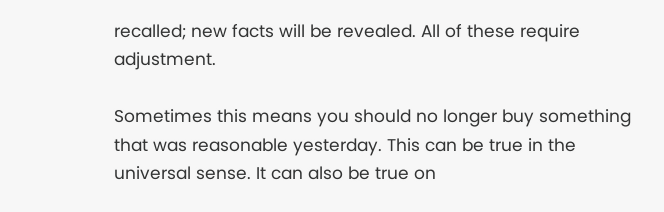recalled; new facts will be revealed. All of these require adjustment.

Sometimes this means you should no longer buy something that was reasonable yesterday. This can be true in the universal sense. It can also be true on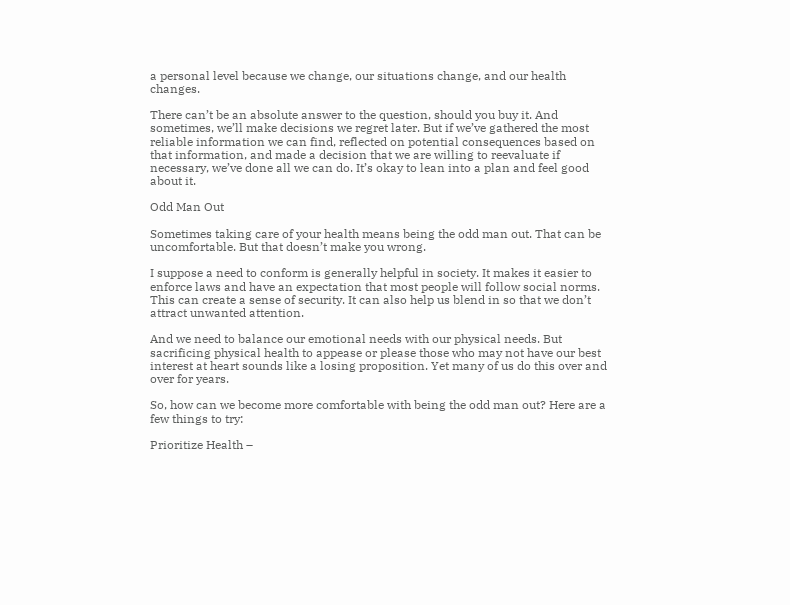a personal level because we change, our situations change, and our health changes.

There can’t be an absolute answer to the question, should you buy it. And sometimes, we’ll make decisions we regret later. But if we’ve gathered the most reliable information we can find, reflected on potential consequences based on that information, and made a decision that we are willing to reevaluate if necessary, we’ve done all we can do. It’s okay to lean into a plan and feel good about it.

Odd Man Out

Sometimes taking care of your health means being the odd man out. That can be uncomfortable. But that doesn’t make you wrong.

I suppose a need to conform is generally helpful in society. It makes it easier to enforce laws and have an expectation that most people will follow social norms. This can create a sense of security. It can also help us blend in so that we don’t attract unwanted attention.

And we need to balance our emotional needs with our physical needs. But sacrificing physical health to appease or please those who may not have our best interest at heart sounds like a losing proposition. Yet many of us do this over and over for years.

So, how can we become more comfortable with being the odd man out? Here are a few things to try:

Prioritize Health –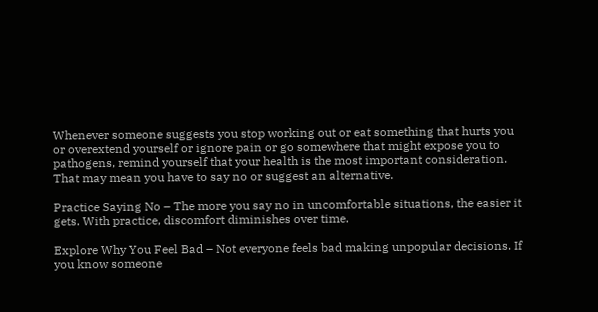Whenever someone suggests you stop working out or eat something that hurts you or overextend yourself or ignore pain or go somewhere that might expose you to pathogens, remind yourself that your health is the most important consideration. That may mean you have to say no or suggest an alternative.

Practice Saying No – The more you say no in uncomfortable situations, the easier it gets. With practice, discomfort diminishes over time.

Explore Why You Feel Bad – Not everyone feels bad making unpopular decisions. If you know someone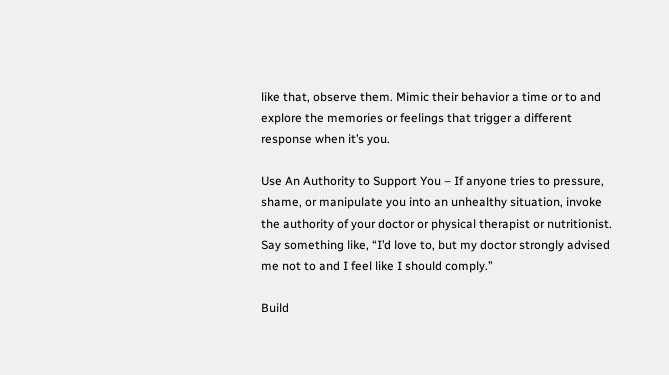like that, observe them. Mimic their behavior a time or to and explore the memories or feelings that trigger a different response when it’s you.

Use An Authority to Support You – If anyone tries to pressure, shame, or manipulate you into an unhealthy situation, invoke the authority of your doctor or physical therapist or nutritionist. Say something like, “I’d love to, but my doctor strongly advised me not to and I feel like I should comply.”

Build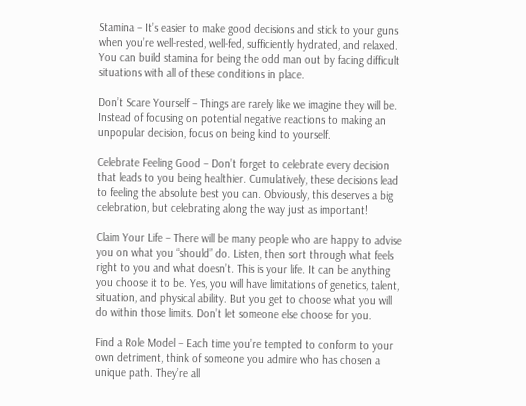Stamina – It’s easier to make good decisions and stick to your guns when you’re well-rested, well-fed, sufficiently hydrated, and relaxed. You can build stamina for being the odd man out by facing difficult situations with all of these conditions in place.

Don’t Scare Yourself – Things are rarely like we imagine they will be. Instead of focusing on potential negative reactions to making an unpopular decision, focus on being kind to yourself.

Celebrate Feeling Good – Don’t forget to celebrate every decision that leads to you being healthier. Cumulatively, these decisions lead to feeling the absolute best you can. Obviously, this deserves a big celebration, but celebrating along the way just as important!

Claim Your Life – There will be many people who are happy to advise you on what you “should” do. Listen, then sort through what feels right to you and what doesn’t. This is your life. It can be anything you choose it to be. Yes, you will have limitations of genetics, talent, situation, and physical ability. But you get to choose what you will do within those limits. Don’t let someone else choose for you.

Find a Role Model – Each time you’re tempted to conform to your own detriment, think of someone you admire who has chosen a unique path. They’re all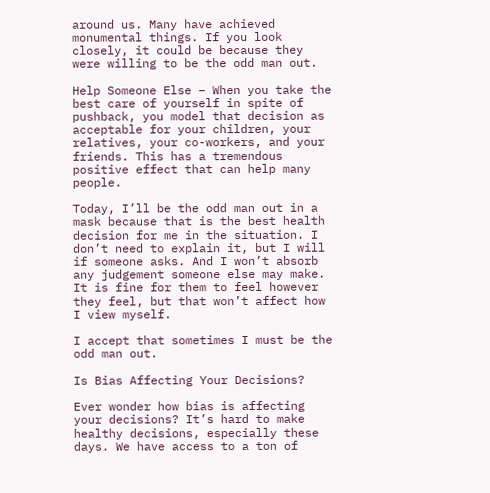around us. Many have achieved monumental things. If you look closely, it could be because they were willing to be the odd man out.

Help Someone Else – When you take the best care of yourself in spite of pushback, you model that decision as acceptable for your children, your relatives, your co-workers, and your friends. This has a tremendous positive effect that can help many people.

Today, I’ll be the odd man out in a mask because that is the best health decision for me in the situation. I don’t need to explain it, but I will if someone asks. And I won’t absorb any judgement someone else may make. It is fine for them to feel however they feel, but that won’t affect how I view myself.

I accept that sometimes I must be the odd man out.

Is Bias Affecting Your Decisions?

Ever wonder how bias is affecting your decisions? It’s hard to make healthy decisions, especially these days. We have access to a ton of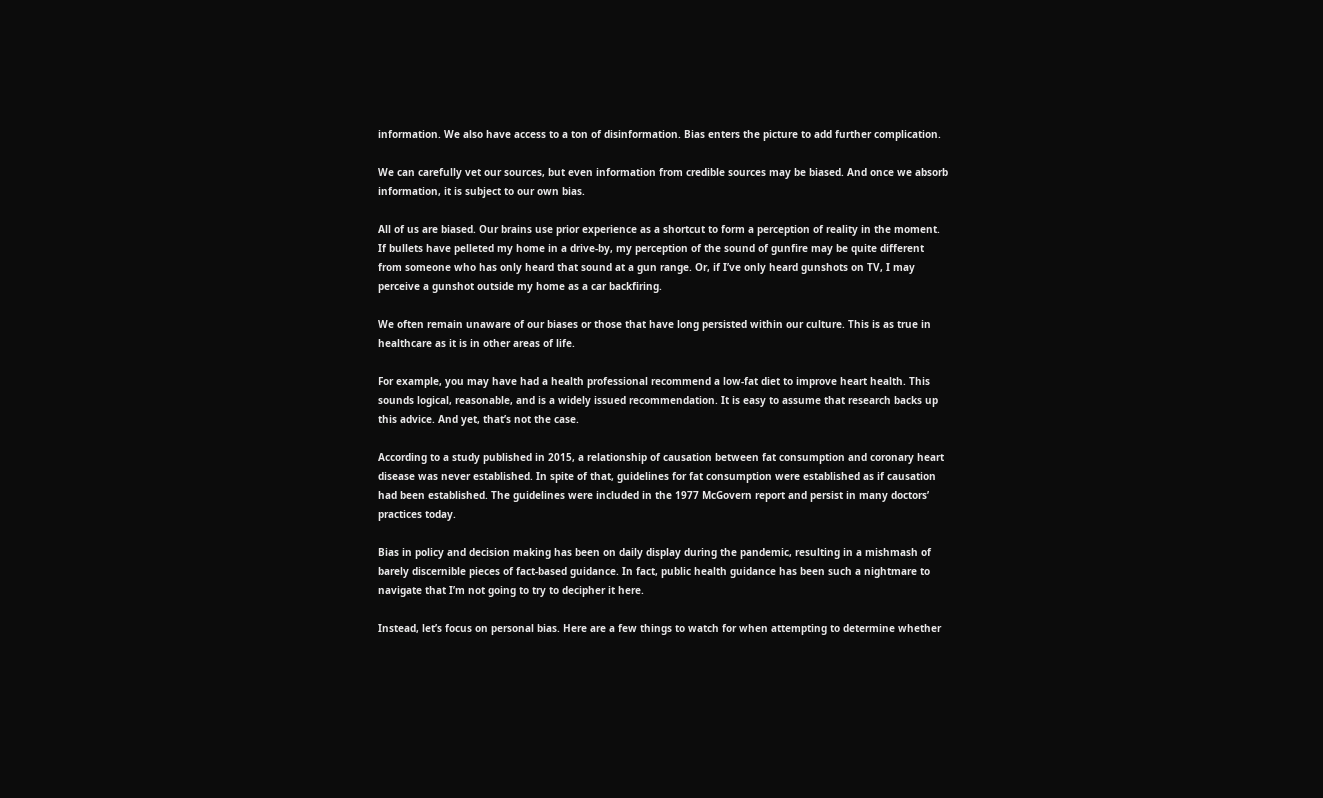information. We also have access to a ton of disinformation. Bias enters the picture to add further complication.

We can carefully vet our sources, but even information from credible sources may be biased. And once we absorb information, it is subject to our own bias.

All of us are biased. Our brains use prior experience as a shortcut to form a perception of reality in the moment. If bullets have pelleted my home in a drive-by, my perception of the sound of gunfire may be quite different from someone who has only heard that sound at a gun range. Or, if I’ve only heard gunshots on TV, I may perceive a gunshot outside my home as a car backfiring.

We often remain unaware of our biases or those that have long persisted within our culture. This is as true in healthcare as it is in other areas of life.

For example, you may have had a health professional recommend a low-fat diet to improve heart health. This sounds logical, reasonable, and is a widely issued recommendation. It is easy to assume that research backs up this advice. And yet, that’s not the case.

According to a study published in 2015, a relationship of causation between fat consumption and coronary heart disease was never established. In spite of that, guidelines for fat consumption were established as if causation had been established. The guidelines were included in the 1977 McGovern report and persist in many doctors’ practices today.

Bias in policy and decision making has been on daily display during the pandemic, resulting in a mishmash of barely discernible pieces of fact-based guidance. In fact, public health guidance has been such a nightmare to navigate that I’m not going to try to decipher it here.

Instead, let’s focus on personal bias. Here are a few things to watch for when attempting to determine whether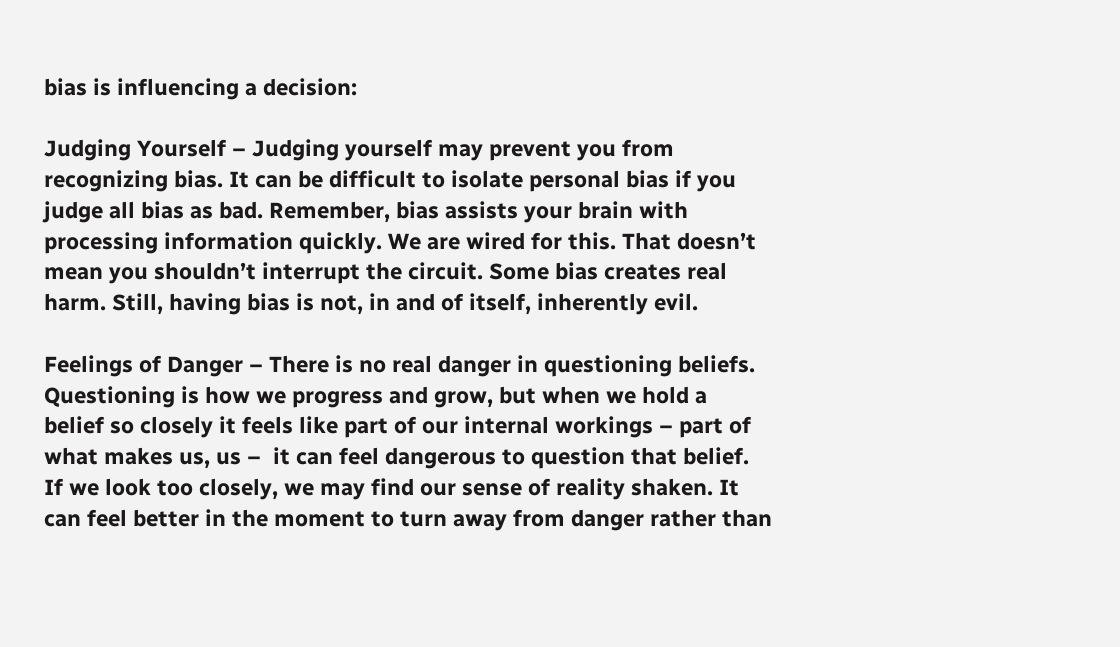bias is influencing a decision:

Judging Yourself – Judging yourself may prevent you from recognizing bias. It can be difficult to isolate personal bias if you judge all bias as bad. Remember, bias assists your brain with processing information quickly. We are wired for this. That doesn’t mean you shouldn’t interrupt the circuit. Some bias creates real harm. Still, having bias is not, in and of itself, inherently evil.

Feelings of Danger – There is no real danger in questioning beliefs. Questioning is how we progress and grow, but when we hold a belief so closely it feels like part of our internal workings – part of what makes us, us –  it can feel dangerous to question that belief. If we look too closely, we may find our sense of reality shaken. It can feel better in the moment to turn away from danger rather than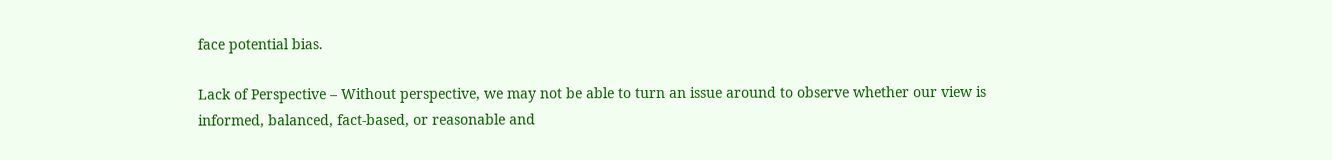face potential bias.

Lack of Perspective – Without perspective, we may not be able to turn an issue around to observe whether our view is informed, balanced, fact-based, or reasonable and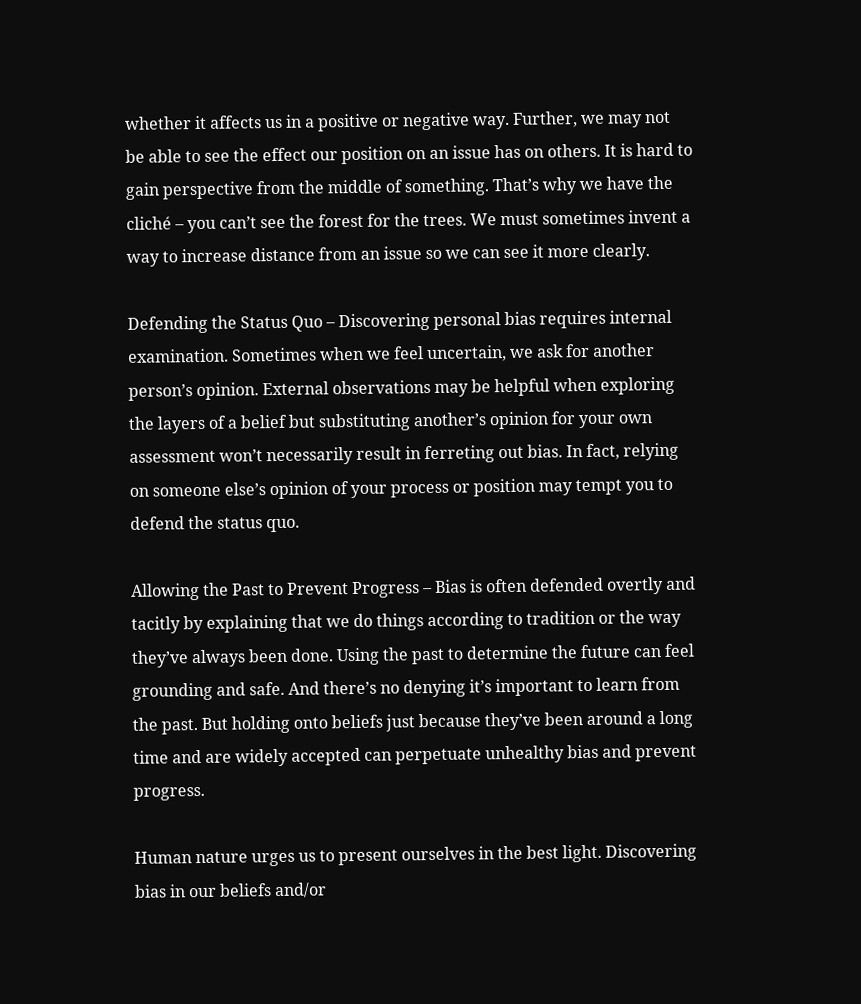whether it affects us in a positive or negative way. Further, we may not be able to see the effect our position on an issue has on others. It is hard to gain perspective from the middle of something. That’s why we have the cliché – you can’t see the forest for the trees. We must sometimes invent a way to increase distance from an issue so we can see it more clearly.

Defending the Status Quo – Discovering personal bias requires internal examination. Sometimes when we feel uncertain, we ask for another person’s opinion. External observations may be helpful when exploring the layers of a belief but substituting another’s opinion for your own assessment won’t necessarily result in ferreting out bias. In fact, relying on someone else’s opinion of your process or position may tempt you to defend the status quo.

Allowing the Past to Prevent Progress – Bias is often defended overtly and tacitly by explaining that we do things according to tradition or the way they’ve always been done. Using the past to determine the future can feel grounding and safe. And there’s no denying it’s important to learn from the past. But holding onto beliefs just because they’ve been around a long time and are widely accepted can perpetuate unhealthy bias and prevent progress.

Human nature urges us to present ourselves in the best light. Discovering bias in our beliefs and/or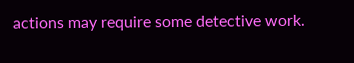actions may require some detective work.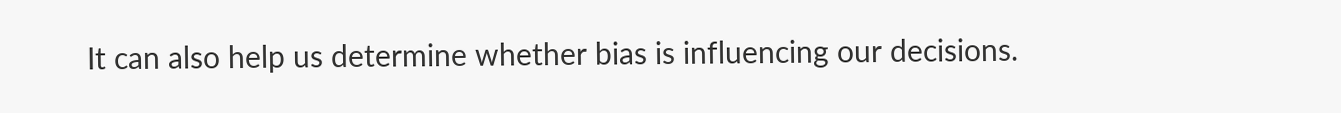It can also help us determine whether bias is influencing our decisions.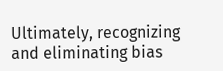Ultimately, recognizing and eliminating bias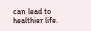can lead to healthier life.